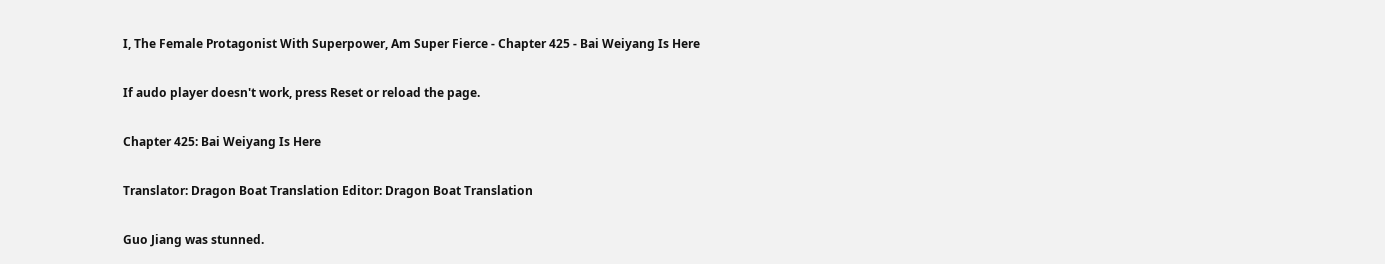I, The Female Protagonist With Superpower, Am Super Fierce - Chapter 425 - Bai Weiyang Is Here

If audo player doesn't work, press Reset or reload the page.

Chapter 425: Bai Weiyang Is Here

Translator: Dragon Boat Translation Editor: Dragon Boat Translation

Guo Jiang was stunned.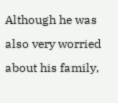Although he was also very worried about his family,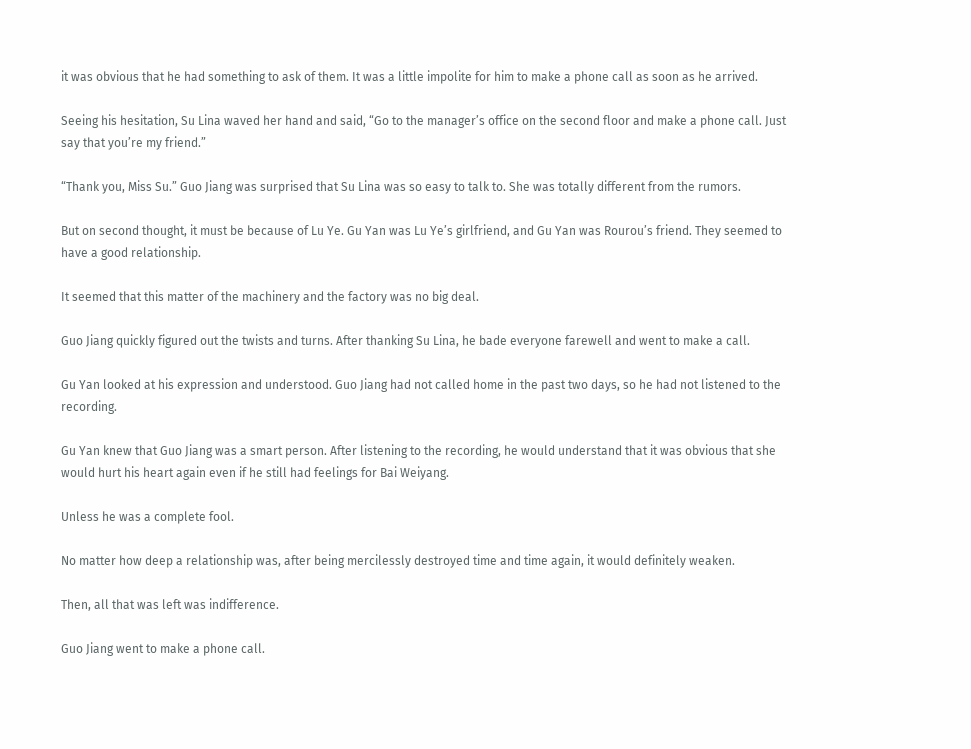it was obvious that he had something to ask of them. It was a little impolite for him to make a phone call as soon as he arrived.

Seeing his hesitation, Su Lina waved her hand and said, “Go to the manager’s office on the second floor and make a phone call. Just say that you’re my friend.”

“Thank you, Miss Su.” Guo Jiang was surprised that Su Lina was so easy to talk to. She was totally different from the rumors.

But on second thought, it must be because of Lu Ye. Gu Yan was Lu Ye’s girlfriend, and Gu Yan was Rourou’s friend. They seemed to have a good relationship.

It seemed that this matter of the machinery and the factory was no big deal.

Guo Jiang quickly figured out the twists and turns. After thanking Su Lina, he bade everyone farewell and went to make a call.

Gu Yan looked at his expression and understood. Guo Jiang had not called home in the past two days, so he had not listened to the recording.

Gu Yan knew that Guo Jiang was a smart person. After listening to the recording, he would understand that it was obvious that she would hurt his heart again even if he still had feelings for Bai Weiyang.

Unless he was a complete fool.

No matter how deep a relationship was, after being mercilessly destroyed time and time again, it would definitely weaken.

Then, all that was left was indifference.

Guo Jiang went to make a phone call.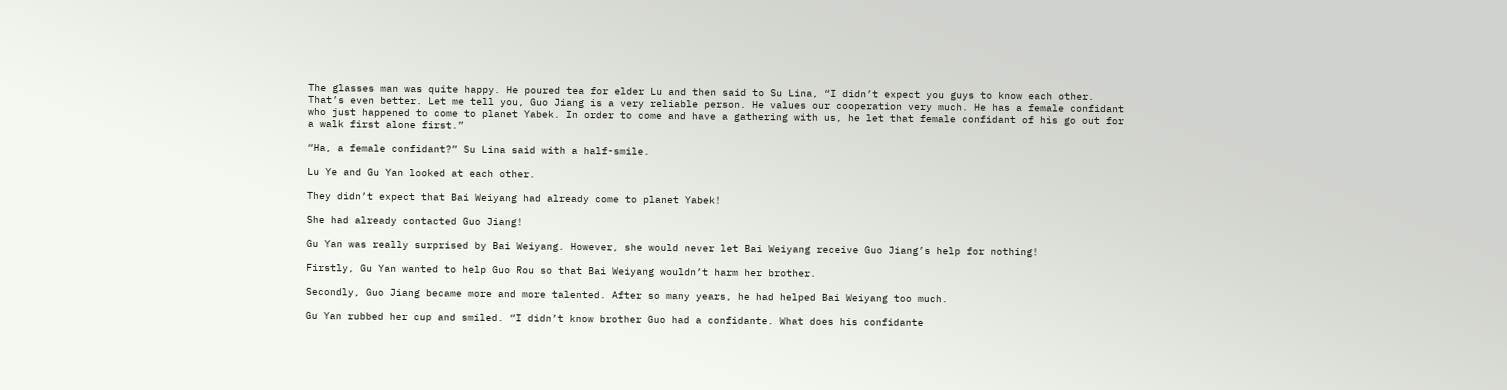The glasses man was quite happy. He poured tea for elder Lu and then said to Su Lina, “I didn’t expect you guys to know each other. That’s even better. Let me tell you, Guo Jiang is a very reliable person. He values our cooperation very much. He has a female confidant who just happened to come to planet Yabek. In order to come and have a gathering with us, he let that female confidant of his go out for a walk first alone first.”

“Ha, a female confidant?” Su Lina said with a half-smile.

Lu Ye and Gu Yan looked at each other.

They didn’t expect that Bai Weiyang had already come to planet Yabek!

She had already contacted Guo Jiang!

Gu Yan was really surprised by Bai Weiyang. However, she would never let Bai Weiyang receive Guo Jiang’s help for nothing!

Firstly, Gu Yan wanted to help Guo Rou so that Bai Weiyang wouldn’t harm her brother.

Secondly, Guo Jiang became more and more talented. After so many years, he had helped Bai Weiyang too much.

Gu Yan rubbed her cup and smiled. “I didn’t know brother Guo had a confidante. What does his confidante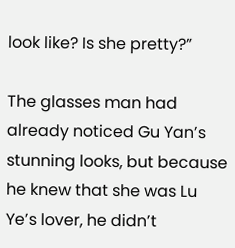look like? Is she pretty?”

The glasses man had already noticed Gu Yan’s stunning looks, but because he knew that she was Lu Ye’s lover, he didn’t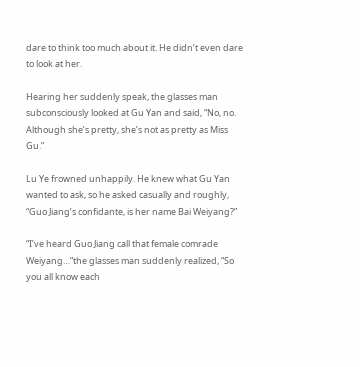dare to think too much about it. He didn’t even dare to look at her.

Hearing her suddenly speak, the glasses man subconsciously looked at Gu Yan and said, “No, no. Although she’s pretty, she’s not as pretty as Miss Gu.”

Lu Ye frowned unhappily. He knew what Gu Yan wanted to ask, so he asked casually and roughly, “Guo Jiang’s confidante, is her name Bai Weiyang?”

“I’ve heard Guo Jiang call that female comrade Weiyang…”the glasses man suddenly realized, “So you all know each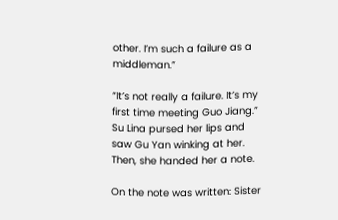other. I’m such a failure as a middleman.”

“It’s not really a failure. It’s my first time meeting Guo Jiang.” Su Lina pursed her lips and saw Gu Yan winking at her. Then, she handed her a note.

On the note was written: Sister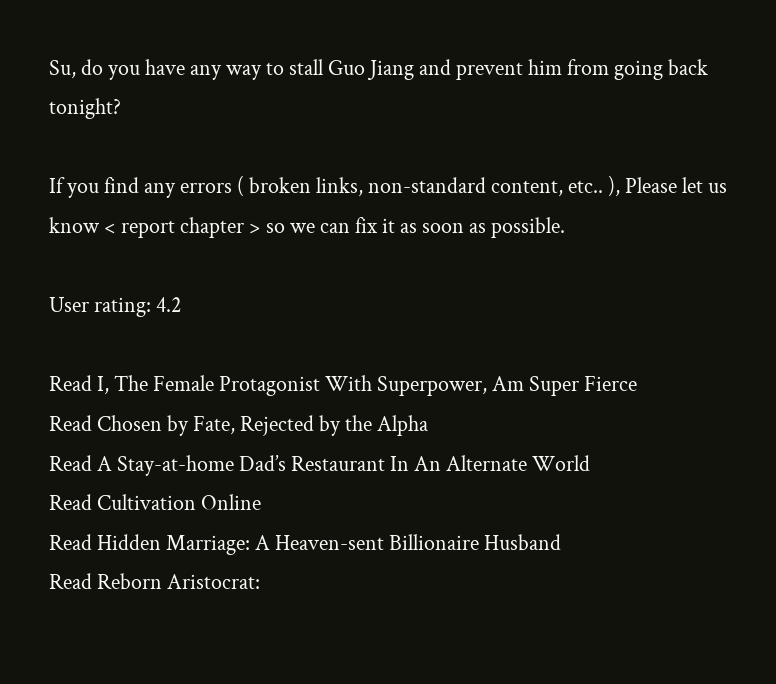Su, do you have any way to stall Guo Jiang and prevent him from going back tonight?

If you find any errors ( broken links, non-standard content, etc.. ), Please let us know < report chapter > so we can fix it as soon as possible.

User rating: 4.2

Read I, The Female Protagonist With Superpower, Am Super Fierce
Read Chosen by Fate, Rejected by the Alpha
Read A Stay-at-home Dad’s Restaurant In An Alternate World
Read Cultivation Online
Read Hidden Marriage: A Heaven-sent Billionaire Husband
Read Reborn Aristocrat: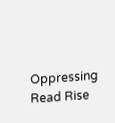Oppressing
Read Rise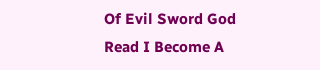Of Evil Sword God
Read I Become A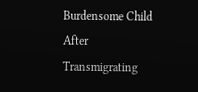Burdensome Child After Transmigrating